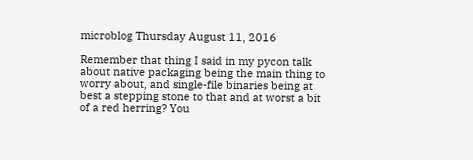microblog Thursday August 11, 2016

Remember that thing I said in my pycon talk about native packaging being the main thing to worry about, and single-file binaries being at best a stepping stone to that and at worst a bit of a red herring? You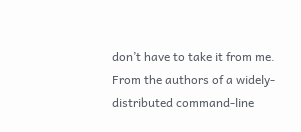don’t have to take it from me. From the authors of a widely-distributed command-line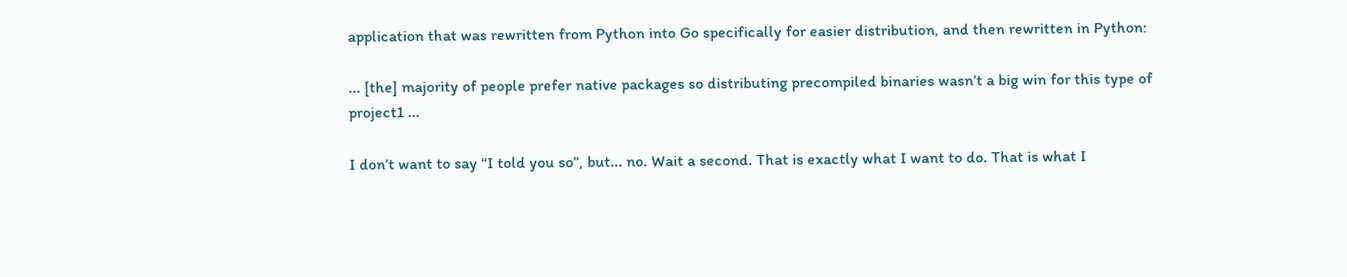application that was rewritten from Python into Go specifically for easier distribution, and then rewritten in Python:

... [the] majority of people prefer native packages so distributing precompiled binaries wasn’t a big win for this type of project1 ...

I don’t want to say “I told you so”, but... no. Wait a second. That is exactly what I want to do. That is what I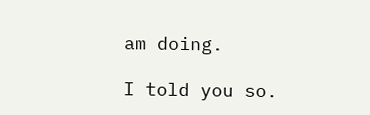am doing.

I told you so.